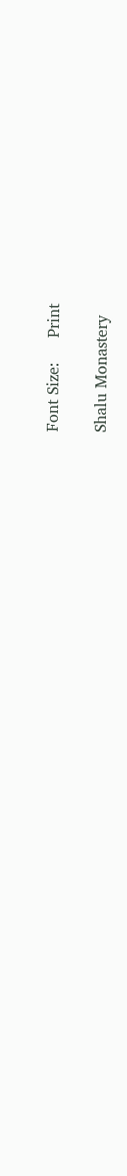Font Size:     Print

Shalu Monastery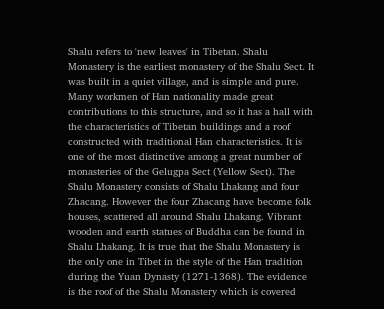Shalu refers to 'new leaves' in Tibetan. Shalu Monastery is the earliest monastery of the Shalu Sect. It was built in a quiet village, and is simple and pure. Many workmen of Han nationality made great contributions to this structure, and so it has a hall with the characteristics of Tibetan buildings and a roof constructed with traditional Han characteristics. It is one of the most distinctive among a great number of monasteries of the Gelugpa Sect (Yellow Sect). The Shalu Monastery consists of Shalu Lhakang and four Zhacang. However the four Zhacang have become folk houses, scattered all around Shalu Lhakang. Vibrant wooden and earth statues of Buddha can be found in Shalu Lhakang. It is true that the Shalu Monastery is the only one in Tibet in the style of the Han tradition during the Yuan Dynasty (1271-1368). The evidence is the roof of the Shalu Monastery which is covered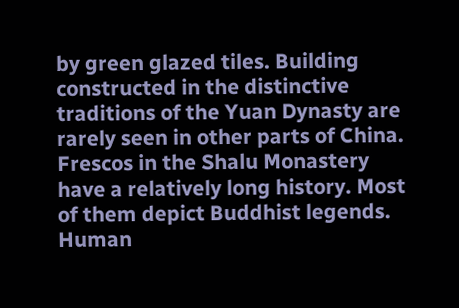by green glazed tiles. Building constructed in the distinctive traditions of the Yuan Dynasty are rarely seen in other parts of China. Frescos in the Shalu Monastery have a relatively long history. Most of them depict Buddhist legends. Human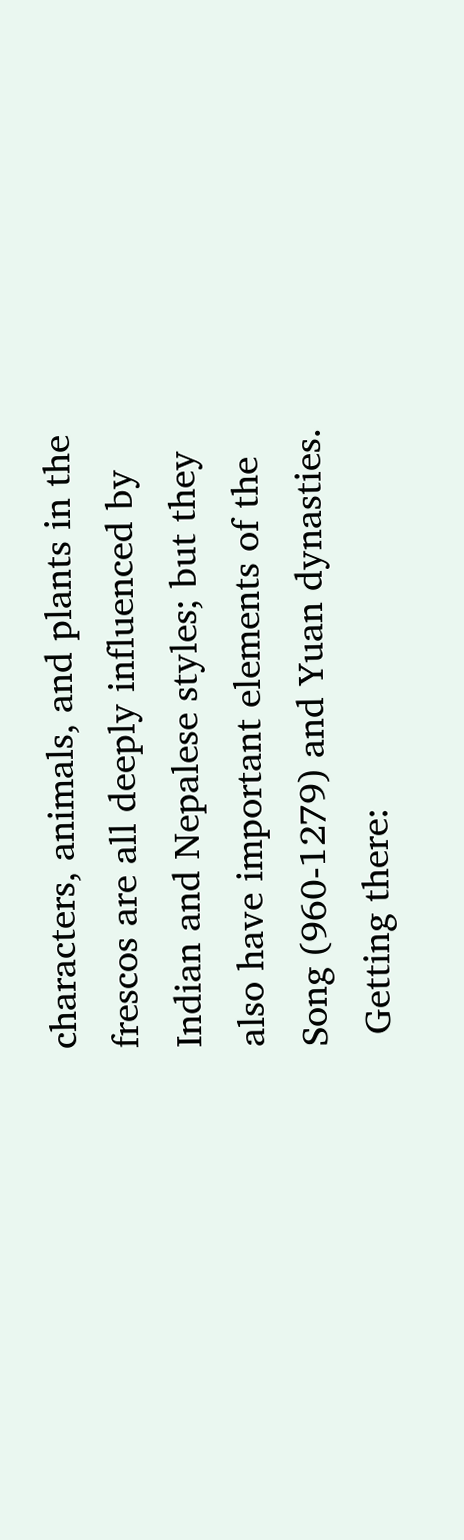characters, animals, and plants in the frescos are all deeply influenced by Indian and Nepalese styles; but they also have important elements of the Song (960-1279) and Yuan dynasties.
 Getting there: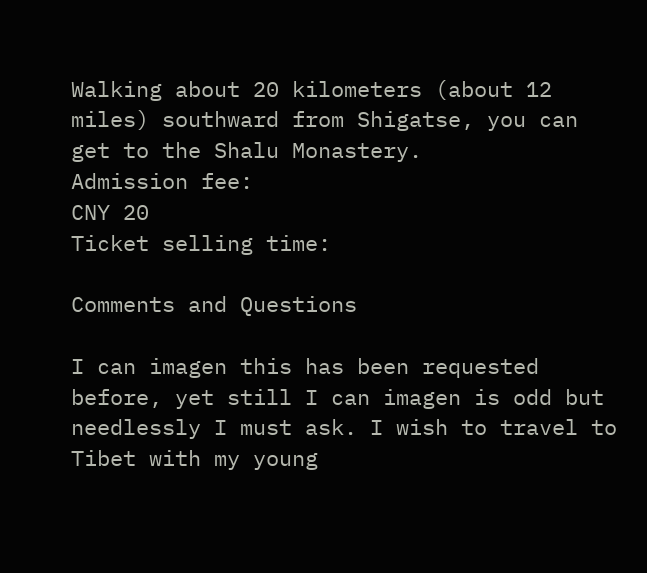Walking about 20 kilometers (about 12 miles) southward from Shigatse, you can get to the Shalu Monastery.
Admission fee:
CNY 20
Ticket selling time:

Comments and Questions

I can imagen this has been requested before, yet still I can imagen is odd but needlessly I must ask. I wish to travel to Tibet with my young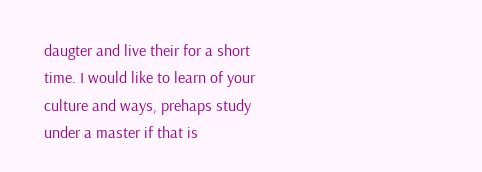daugter and live their for a short time. I would like to learn of your culture and ways, prehaps study under a master if that is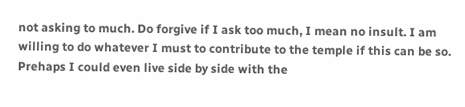not asking to much. Do forgive if I ask too much, I mean no insult. I am willing to do whatever I must to contribute to the temple if this can be so. Prehaps I could even live side by side with the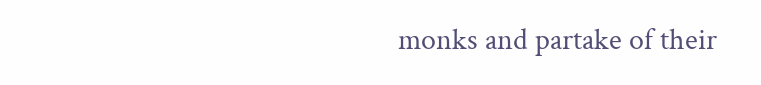monks and partake of their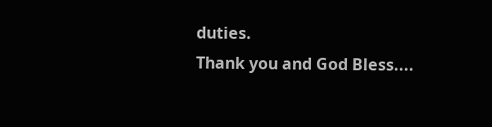duties.
Thank you and God Bless....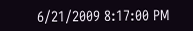6/21/2009 8:17:00 PM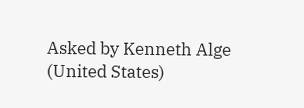Asked by Kenneth Alge (United States)